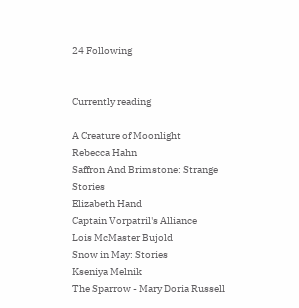24 Following


Currently reading

A Creature of Moonlight
Rebecca Hahn
Saffron And Brimstone: Strange Stories
Elizabeth Hand
Captain Vorpatril's Alliance
Lois McMaster Bujold
Snow in May: Stories
Kseniya Melnik
The Sparrow - Mary Doria Russell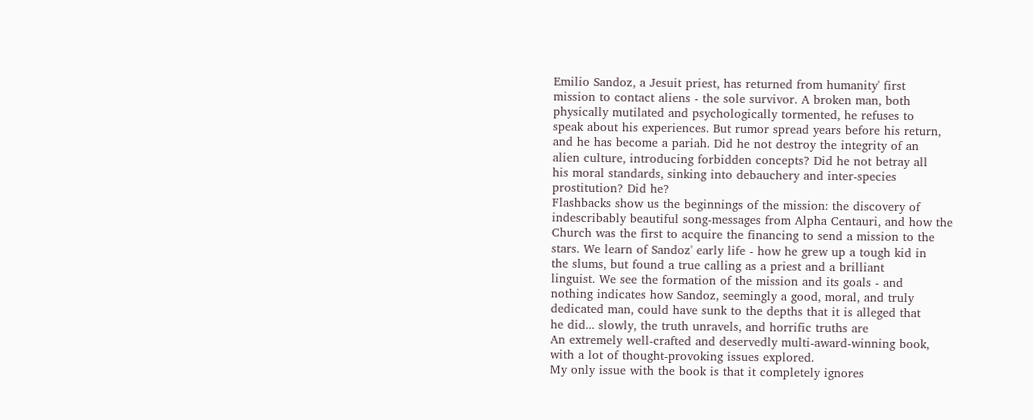Emilio Sandoz, a Jesuit priest, has returned from humanity' first
mission to contact aliens - the sole survivor. A broken man, both
physically mutilated and psychologically tormented, he refuses to
speak about his experiences. But rumor spread years before his return,
and he has become a pariah. Did he not destroy the integrity of an
alien culture, introducing forbidden concepts? Did he not betray all
his moral standards, sinking into debauchery and inter-species
prostitution? Did he?
Flashbacks show us the beginnings of the mission: the discovery of
indescribably beautiful song-messages from Alpha Centauri, and how the
Church was the first to acquire the financing to send a mission to the
stars. We learn of Sandoz' early life - how he grew up a tough kid in
the slums, but found a true calling as a priest and a brilliant
linguist. We see the formation of the mission and its goals - and
nothing indicates how Sandoz, seemingly a good, moral, and truly
dedicated man, could have sunk to the depths that it is alleged that
he did... slowly, the truth unravels, and horrific truths are
An extremely well-crafted and deservedly multi-award-winning book,
with a lot of thought-provoking issues explored.
My only issue with the book is that it completely ignores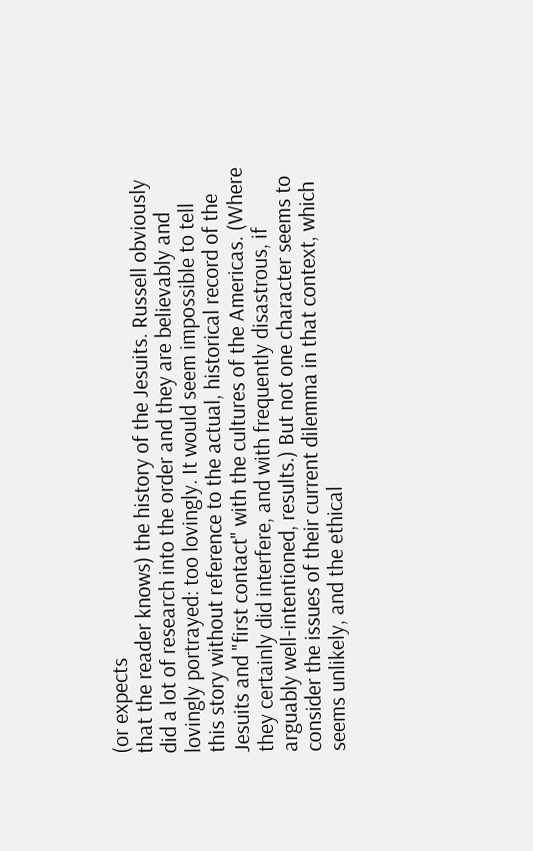(or expects
that the reader knows) the history of the Jesuits. Russell obviously
did a lot of research into the order and they are believably and
lovingly portrayed: too lovingly. It would seem impossible to tell
this story without reference to the actual, historical record of the
Jesuits and "first contact" with the cultures of the Americas. (Where
they certainly did interfere, and with frequently disastrous, if
arguably well-intentioned, results.) But not one character seems to
consider the issues of their current dilemma in that context, which
seems unlikely, and the ethical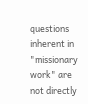questions inherent in "missionary
work" are not directly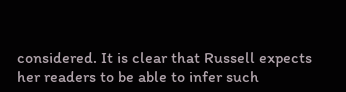considered. It is clear that Russell expects
her readers to be able to infer such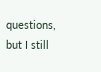questions, but I still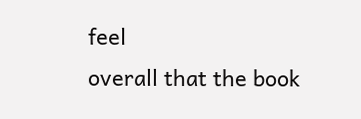feel
overall that the book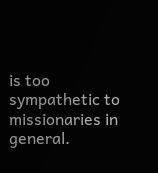is too sympathetic to missionaries in general.